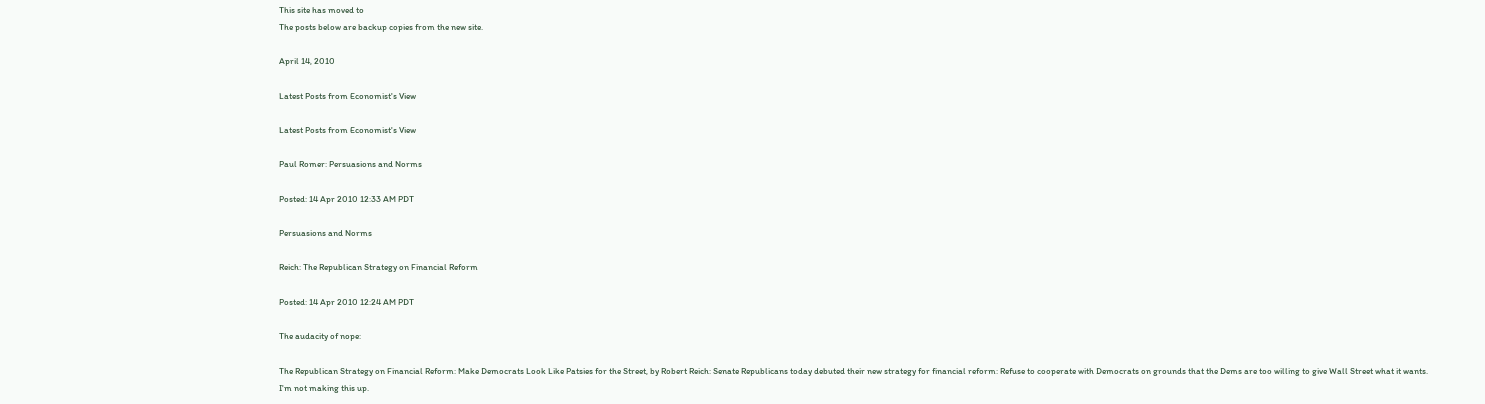This site has moved to
The posts below are backup copies from the new site.

April 14, 2010

Latest Posts from Economist's View

Latest Posts from Economist's View

Paul Romer: Persuasions and Norms

Posted: 14 Apr 2010 12:33 AM PDT

Persuasions and Norms

Reich: The Republican Strategy on Financial Reform

Posted: 14 Apr 2010 12:24 AM PDT

The audacity of nope:

The Republican Strategy on Financial Reform: Make Democrats Look Like Patsies for the Street, by Robert Reich: Senate Republicans today debuted their new strategy for financial reform: Refuse to cooperate with Democrats on grounds that the Dems are too willing to give Wall Street what it wants.
I'm not making this up.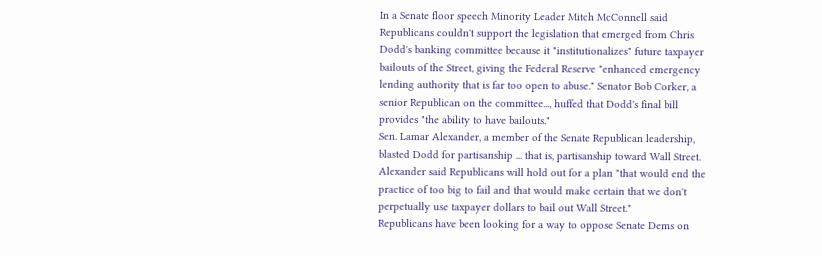In a Senate floor speech Minority Leader Mitch McConnell said Republicans couldn't support the legislation that emerged from Chris Dodd's banking committee because it "institutionalizes" future taxpayer bailouts of the Street, giving the Federal Reserve "enhanced emergency lending authority that is far too open to abuse." Senator Bob Corker, a senior Republican on the committee..., huffed that Dodd's final bill provides "the ability to have bailouts."
Sen. Lamar Alexander, a member of the Senate Republican leadership, blasted Dodd for partisanship ... that is, partisanship toward Wall Street. Alexander said Republicans will hold out for a plan "that would end the practice of too big to fail and that would make certain that we don't perpetually use taxpayer dollars to bail out Wall Street."
Republicans have been looking for a way to oppose Senate Dems on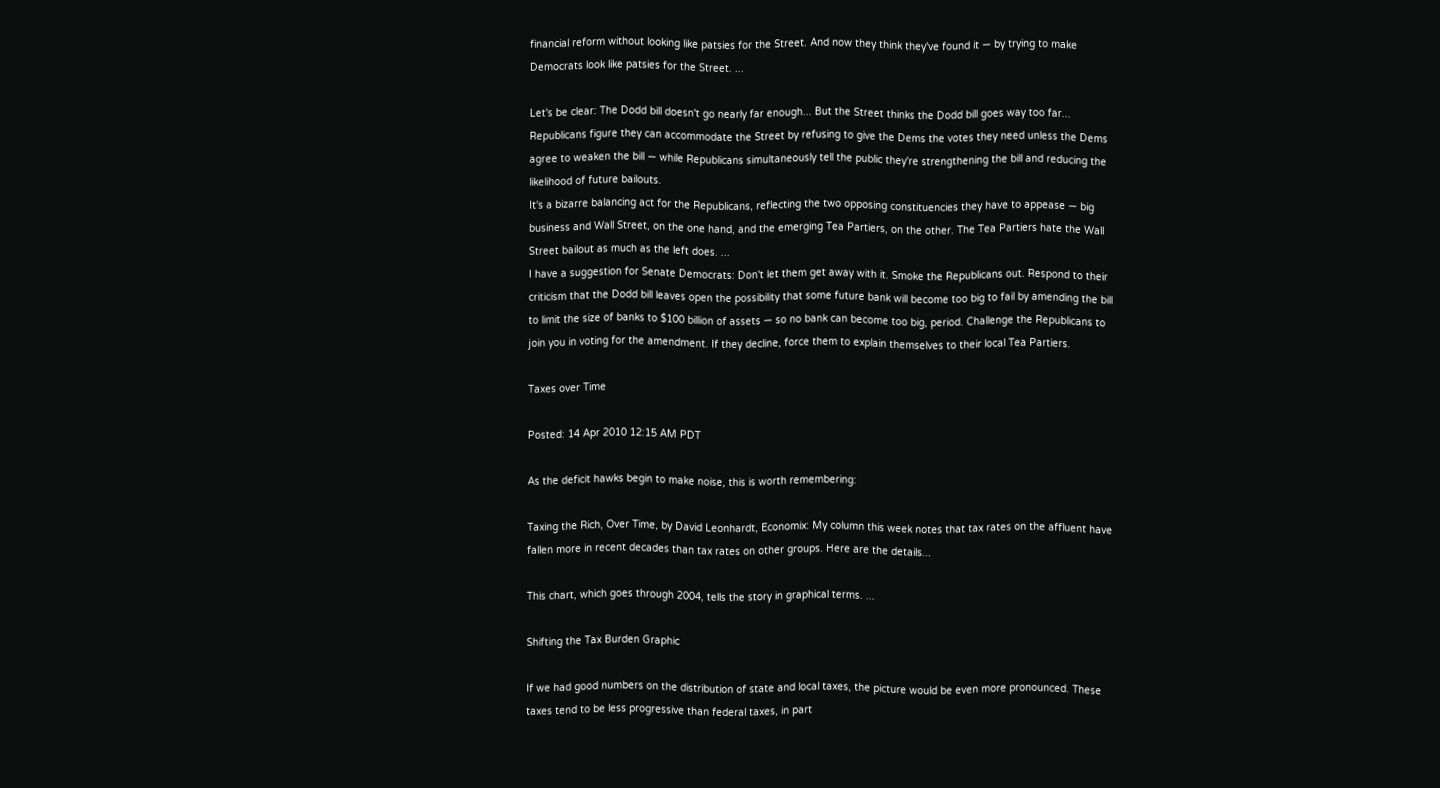financial reform without looking like patsies for the Street. And now they think they've found it — by trying to make Democrats look like patsies for the Street. ...

Let's be clear: The Dodd bill doesn't go nearly far enough... But the Street thinks the Dodd bill goes way too far... Republicans figure they can accommodate the Street by refusing to give the Dems the votes they need unless the Dems agree to weaken the bill — while Republicans simultaneously tell the public they're strengthening the bill and reducing the likelihood of future bailouts.
It's a bizarre balancing act for the Republicans, reflecting the two opposing constituencies they have to appease — big business and Wall Street, on the one hand, and the emerging Tea Partiers, on the other. The Tea Partiers hate the Wall Street bailout as much as the left does. ...
I have a suggestion for Senate Democrats: Don't let them get away with it. Smoke the Republicans out. Respond to their criticism that the Dodd bill leaves open the possibility that some future bank will become too big to fail by amending the bill to limit the size of banks to $100 billion of assets — so no bank can become too big, period. Challenge the Republicans to join you in voting for the amendment. If they decline, force them to explain themselves to their local Tea Partiers.

Taxes over Time

Posted: 14 Apr 2010 12:15 AM PDT

As the deficit hawks begin to make noise, this is worth remembering:

Taxing the Rich, Over Time, by David Leonhardt, Economix: My column this week notes that tax rates on the affluent have fallen more in recent decades than tax rates on other groups. Here are the details...

This chart, which goes through 2004, tells the story in graphical terms. ...

Shifting the Tax Burden Graphic

If we had good numbers on the distribution of state and local taxes, the picture would be even more pronounced. These taxes tend to be less progressive than federal taxes, in part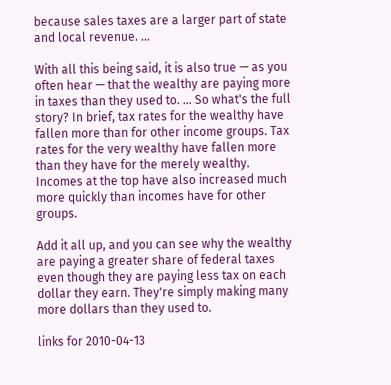because sales taxes are a larger part of state and local revenue. ...

With all this being said, it is also true — as you often hear — that the wealthy are paying more in taxes than they used to. ... So what's the full story? In brief, tax rates for the wealthy have fallen more than for other income groups. Tax rates for the very wealthy have fallen more than they have for the merely wealthy. Incomes at the top have also increased much more quickly than incomes have for other groups.

Add it all up, and you can see why the wealthy are paying a greater share of federal taxes even though they are paying less tax on each dollar they earn. They're simply making many more dollars than they used to.

links for 2010-04-13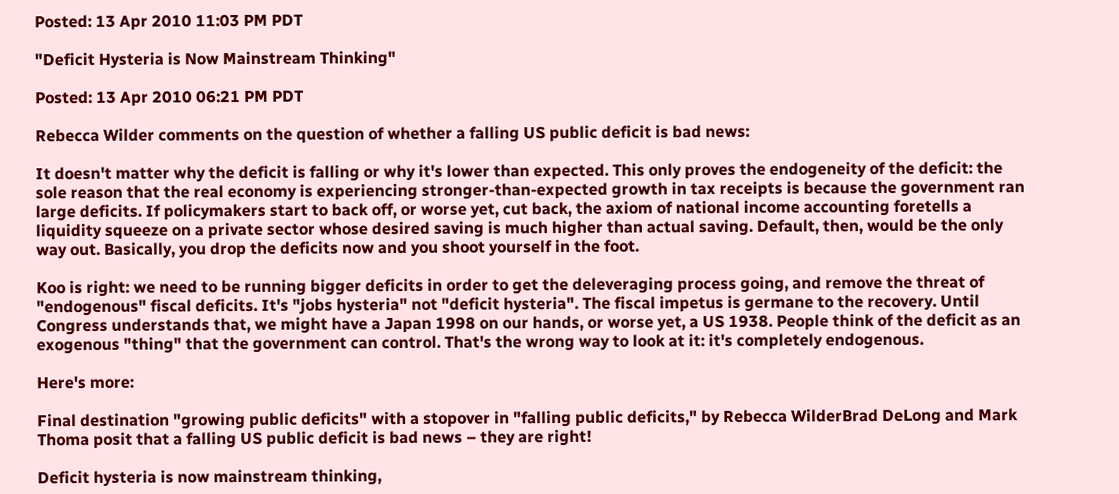Posted: 13 Apr 2010 11:03 PM PDT

"Deficit Hysteria is Now Mainstream Thinking"

Posted: 13 Apr 2010 06:21 PM PDT

Rebecca Wilder comments on the question of whether a falling US public deficit is bad news:

It doesn't matter why the deficit is falling or why it's lower than expected. This only proves the endogeneity of the deficit: the sole reason that the real economy is experiencing stronger-than-expected growth in tax receipts is because the government ran large deficits. If policymakers start to back off, or worse yet, cut back, the axiom of national income accounting foretells a liquidity squeeze on a private sector whose desired saving is much higher than actual saving. Default, then, would be the only way out. Basically, you drop the deficits now and you shoot yourself in the foot.

Koo is right: we need to be running bigger deficits in order to get the deleveraging process going, and remove the threat of "endogenous" fiscal deficits. It's "jobs hysteria" not "deficit hysteria". The fiscal impetus is germane to the recovery. Until Congress understands that, we might have a Japan 1998 on our hands, or worse yet, a US 1938. People think of the deficit as an exogenous "thing" that the government can control. That's the wrong way to look at it: it's completely endogenous.

Here's more:

Final destination "growing public deficits" with a stopover in "falling public deficits," by Rebecca WilderBrad DeLong and Mark Thoma posit that a falling US public deficit is bad news – they are right!

Deficit hysteria is now mainstream thinking,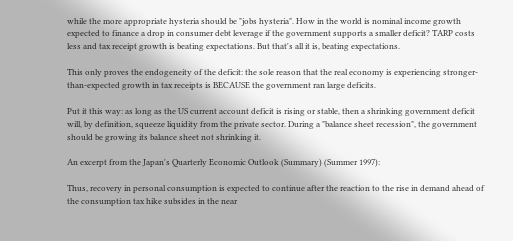while the more appropriate hysteria should be "jobs hysteria". How in the world is nominal income growth expected to finance a drop in consumer debt leverage if the government supports a smaller deficit? TARP costs less and tax receipt growth is beating expectations. But that's all it is, beating expectations.

This only proves the endogeneity of the deficit: the sole reason that the real economy is experiencing stronger-than-expected growth in tax receipts is BECAUSE the government ran large deficits.

Put it this way: as long as the US current account deficit is rising or stable, then a shrinking government deficit will, by definition, squeeze liquidity from the private sector. During a "balance sheet recession", the government should be growing its balance sheet not shrinking it.

An excerpt from the Japan's Quarterly Economic Outlook (Summary) (Summer 1997):

Thus, recovery in personal consumption is expected to continue after the reaction to the rise in demand ahead of the consumption tax hike subsides in the near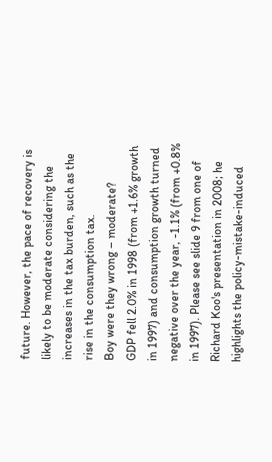future. However, the pace of recovery is likely to be moderate considering the increases in the tax burden, such as the rise in the consumption tax.
Boy were they wrong – moderate?
GDP fell 2.0% in 1998 (from +1.6% growth in 1997) and consumption growth turned negative over the year, -1.1% (from +0.8% in 1997). Please see slide 9 from one of Richard Koo's presentation in 2008; he highlights the policy-mistake-induced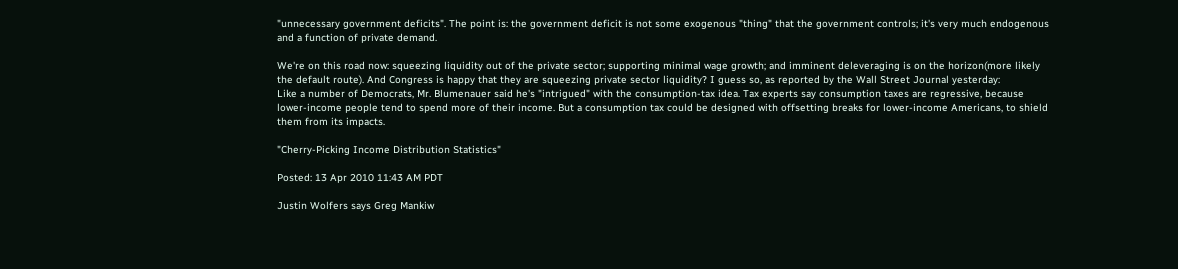"unnecessary government deficits". The point is: the government deficit is not some exogenous "thing" that the government controls; it's very much endogenous and a function of private demand.

We're on this road now: squeezing liquidity out of the private sector; supporting minimal wage growth; and imminent deleveraging is on the horizon(more likely the default route). And Congress is happy that they are squeezing private sector liquidity? I guess so, as reported by the Wall Street Journal yesterday:
Like a number of Democrats, Mr. Blumenauer said he's "intrigued" with the consumption-tax idea. Tax experts say consumption taxes are regressive, because lower-income people tend to spend more of their income. But a consumption tax could be designed with offsetting breaks for lower-income Americans, to shield them from its impacts.

"Cherry-Picking Income Distribution Statistics"

Posted: 13 Apr 2010 11:43 AM PDT

Justin Wolfers says Greg Mankiw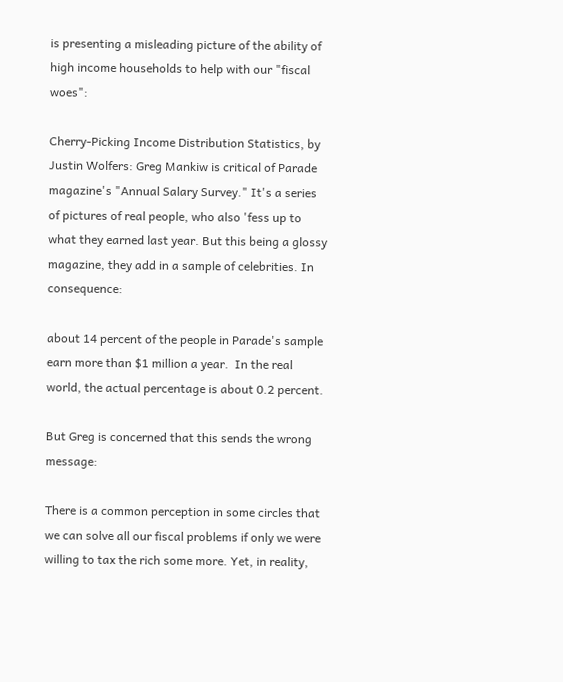is presenting a misleading picture of the ability of high income households to help with our "fiscal woes":

Cherry-Picking Income Distribution Statistics, by Justin Wolfers: Greg Mankiw is critical of Parade magazine's "Annual Salary Survey." It's a series of pictures of real people, who also 'fess up to what they earned last year. But this being a glossy magazine, they add in a sample of celebrities. In consequence:

about 14 percent of the people in Parade's sample earn more than $1 million a year.  In the real world, the actual percentage is about 0.2 percent.

But Greg is concerned that this sends the wrong message:

There is a common perception in some circles that we can solve all our fiscal problems if only we were willing to tax the rich some more. Yet, in reality,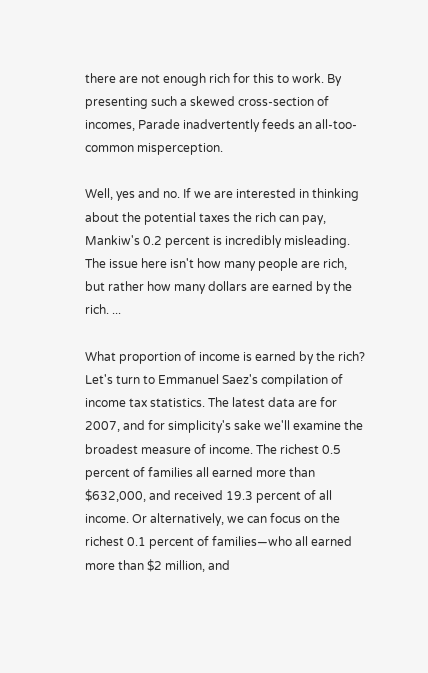there are not enough rich for this to work. By presenting such a skewed cross-section of incomes, Parade inadvertently feeds an all-too-common misperception.

Well, yes and no. If we are interested in thinking about the potential taxes the rich can pay, Mankiw's 0.2 percent is incredibly misleading. The issue here isn't how many people are rich, but rather how many dollars are earned by the rich. ...

What proportion of income is earned by the rich?  Let's turn to Emmanuel Saez's compilation of income tax statistics. The latest data are for 2007, and for simplicity's sake we'll examine the broadest measure of income. The richest 0.5 percent of families all earned more than $632,000, and received 19.3 percent of all income. Or alternatively, we can focus on the richest 0.1 percent of families—who all earned more than $2 million, and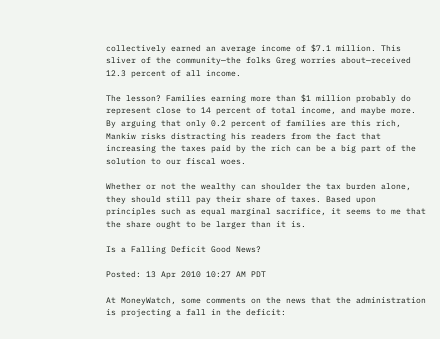collectively earned an average income of $7.1 million. This sliver of the community—the folks Greg worries about—received 12.3 percent of all income.

The lesson? Families earning more than $1 million probably do represent close to 14 percent of total income, and maybe more. By arguing that only 0.2 percent of families are this rich, Mankiw risks distracting his readers from the fact that increasing the taxes paid by the rich can be a big part of the solution to our fiscal woes.

Whether or not the wealthy can shoulder the tax burden alone, they should still pay their share of taxes. Based upon principles such as equal marginal sacrifice, it seems to me that the share ought to be larger than it is.

Is a Falling Deficit Good News?

Posted: 13 Apr 2010 10:27 AM PDT

At MoneyWatch, some comments on the news that the administration is projecting a fall in the deficit: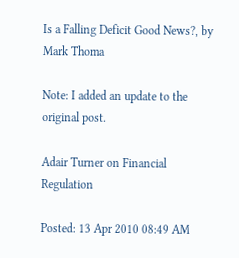Is a Falling Deficit Good News?, by Mark Thoma

Note: I added an update to the original post.

Adair Turner on Financial Regulation

Posted: 13 Apr 2010 08:49 AM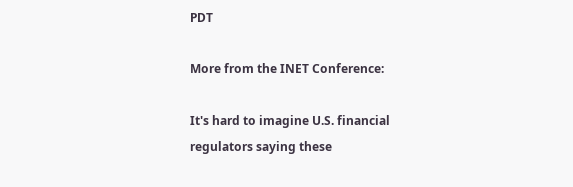PDT

More from the INET Conference:

It's hard to imagine U.S. financial regulators saying these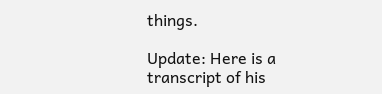things.

Update: Here is a transcript of his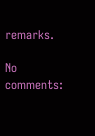remarks.

No comments: